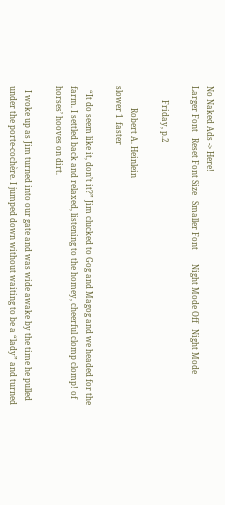No Naked Ads -> Here!
Larger Font   Reset Font Size   Smaller Font       Night Mode Off   Night Mode

       Friday, p.2

           Robert A. Heinlein
slower 1  faster

  “It do seem like it, don’t it?” Jim clucked to Gog and Magog and we headed for the farm. I settled back and relaxed, listening to the homey, cheerful clomp clomp! of horses’ hooves on dirt.

  I woke up as Jim turned into our gate and was wide awake by the time he pulled under the porte-cochère. I jumped down without waiting to be a “lady” and turned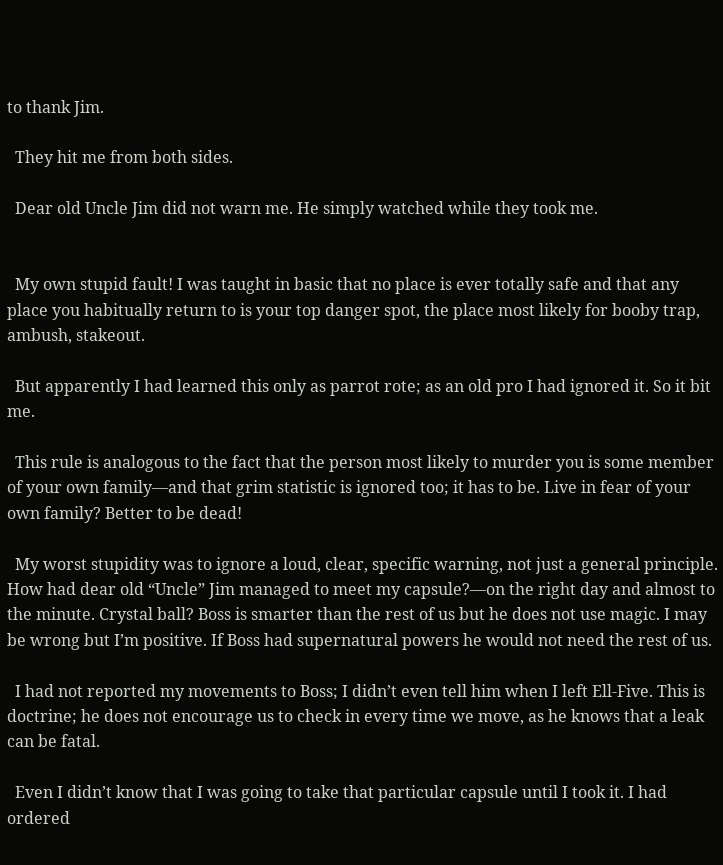to thank Jim.

  They hit me from both sides.

  Dear old Uncle Jim did not warn me. He simply watched while they took me.


  My own stupid fault! I was taught in basic that no place is ever totally safe and that any place you habitually return to is your top danger spot, the place most likely for booby trap, ambush, stakeout.

  But apparently I had learned this only as parrot rote; as an old pro I had ignored it. So it bit me.

  This rule is analogous to the fact that the person most likely to murder you is some member of your own family—and that grim statistic is ignored too; it has to be. Live in fear of your own family? Better to be dead!

  My worst stupidity was to ignore a loud, clear, specific warning, not just a general principle. How had dear old “Uncle” Jim managed to meet my capsule?—on the right day and almost to the minute. Crystal ball? Boss is smarter than the rest of us but he does not use magic. I may be wrong but I’m positive. If Boss had supernatural powers he would not need the rest of us.

  I had not reported my movements to Boss; I didn’t even tell him when I left Ell-Five. This is doctrine; he does not encourage us to check in every time we move, as he knows that a leak can be fatal.

  Even I didn’t know that I was going to take that particular capsule until I took it. I had ordered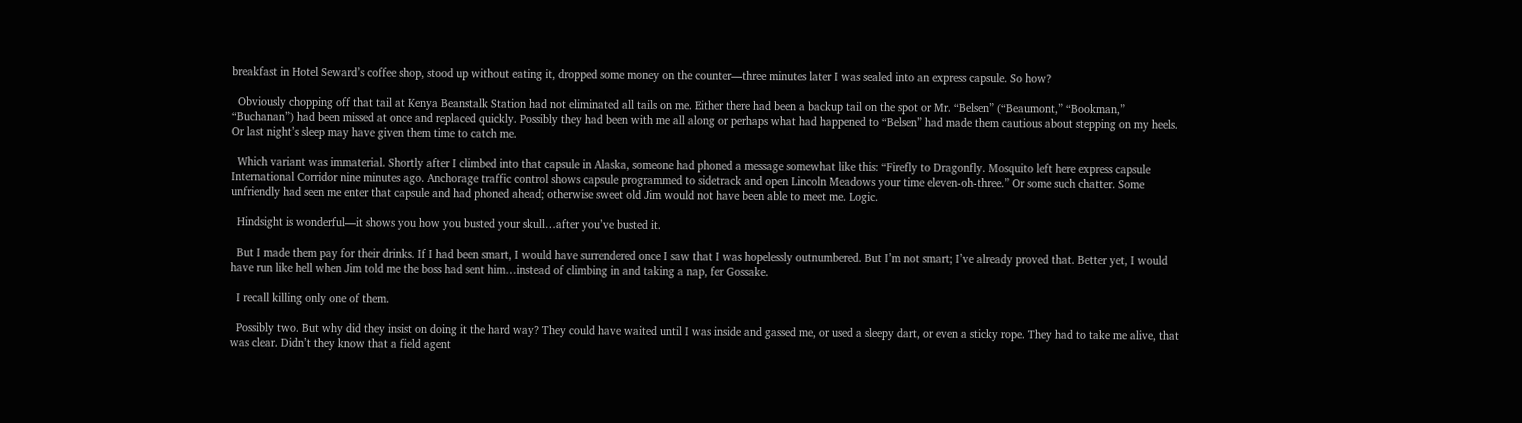breakfast in Hotel Seward’s coffee shop, stood up without eating it, dropped some money on the counter—three minutes later I was sealed into an express capsule. So how?

  Obviously chopping off that tail at Kenya Beanstalk Station had not eliminated all tails on me. Either there had been a backup tail on the spot or Mr. “Belsen” (“Beaumont,” “Bookman,” “Buchanan”) had been missed at once and replaced quickly. Possibly they had been with me all along or perhaps what had happened to “Belsen” had made them cautious about stepping on my heels. Or last night’s sleep may have given them time to catch me.

  Which variant was immaterial. Shortly after I climbed into that capsule in Alaska, someone had phoned a message somewhat like this: “Firefly to Dragonfly. Mosquito left here express capsule International Corridor nine minutes ago. Anchorage traffic control shows capsule programmed to sidetrack and open Lincoln Meadows your time eleven-oh-three.” Or some such chatter. Some unfriendly had seen me enter that capsule and had phoned ahead; otherwise sweet old Jim would not have been able to meet me. Logic.

  Hindsight is wonderful—it shows you how you busted your skull…after you’ve busted it.

  But I made them pay for their drinks. If I had been smart, I would have surrendered once I saw that I was hopelessly outnumbered. But I’m not smart; I’ve already proved that. Better yet, I would have run like hell when Jim told me the boss had sent him…instead of climbing in and taking a nap, fer Gossake.

  I recall killing only one of them.

  Possibly two. But why did they insist on doing it the hard way? They could have waited until I was inside and gassed me, or used a sleepy dart, or even a sticky rope. They had to take me alive, that was clear. Didn’t they know that a field agent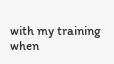with my training when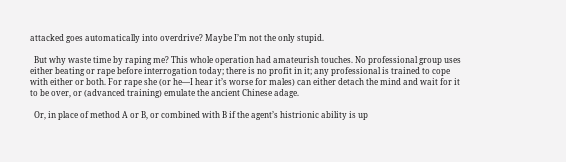attacked goes automatically into overdrive? Maybe I’m not the only stupid.

  But why waste time by raping me? This whole operation had amateurish touches. No professional group uses either beating or rape before interrogation today; there is no profit in it; any professional is trained to cope with either or both. For rape she (or he—I hear it’s worse for males) can either detach the mind and wait for it to be over, or (advanced training) emulate the ancient Chinese adage.

  Or, in place of method A or B, or combined with B if the agent’s histrionic ability is up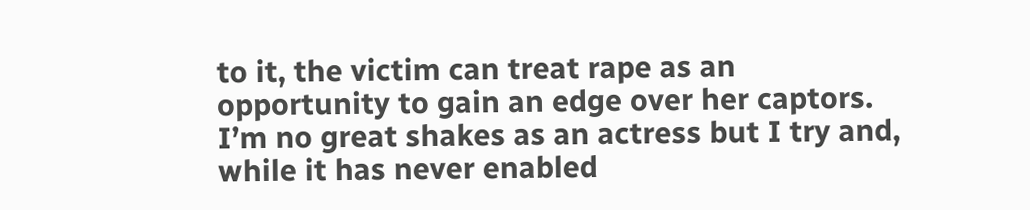to it, the victim can treat rape as an opportunity to gain an edge over her captors. I’m no great shakes as an actress but I try and, while it has never enabled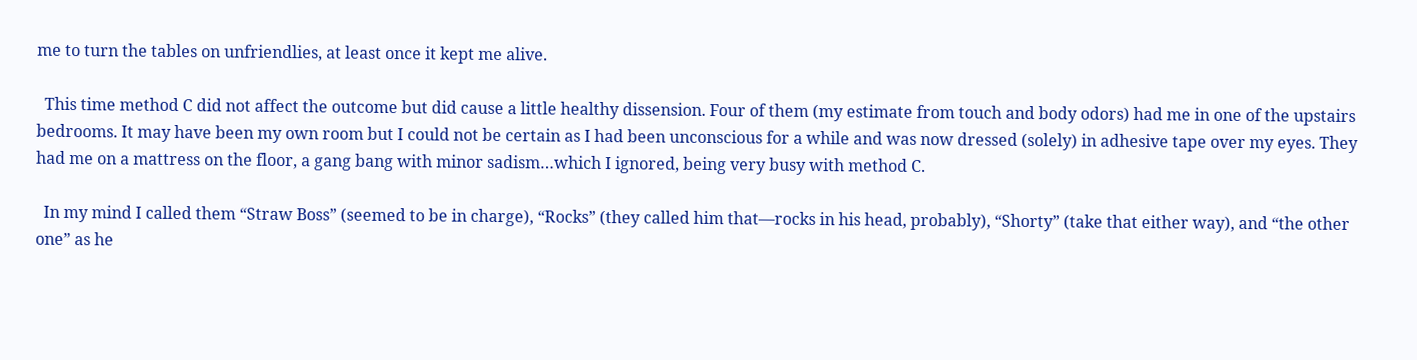me to turn the tables on unfriendlies, at least once it kept me alive.

  This time method C did not affect the outcome but did cause a little healthy dissension. Four of them (my estimate from touch and body odors) had me in one of the upstairs bedrooms. It may have been my own room but I could not be certain as I had been unconscious for a while and was now dressed (solely) in adhesive tape over my eyes. They had me on a mattress on the floor, a gang bang with minor sadism…which I ignored, being very busy with method C.

  In my mind I called them “Straw Boss” (seemed to be in charge), “Rocks” (they called him that—rocks in his head, probably), “Shorty” (take that either way), and “the other one” as he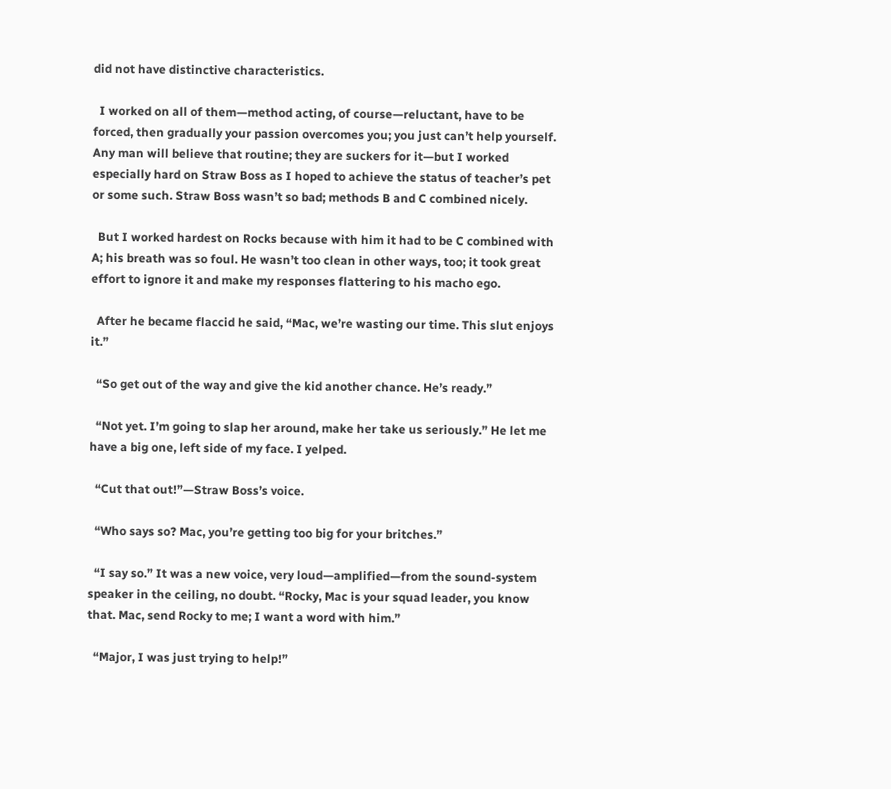did not have distinctive characteristics.

  I worked on all of them—method acting, of course—reluctant, have to be forced, then gradually your passion overcomes you; you just can’t help yourself. Any man will believe that routine; they are suckers for it—but I worked especially hard on Straw Boss as I hoped to achieve the status of teacher’s pet or some such. Straw Boss wasn’t so bad; methods B and C combined nicely.

  But I worked hardest on Rocks because with him it had to be C combined with A; his breath was so foul. He wasn’t too clean in other ways, too; it took great effort to ignore it and make my responses flattering to his macho ego.

  After he became flaccid he said, “Mac, we’re wasting our time. This slut enjoys it.”

  “So get out of the way and give the kid another chance. He’s ready.”

  “Not yet. I’m going to slap her around, make her take us seriously.” He let me have a big one, left side of my face. I yelped.

  “Cut that out!”—Straw Boss’s voice.

  “Who says so? Mac, you’re getting too big for your britches.”

  “I say so.” It was a new voice, very loud—amplified—from the sound-system speaker in the ceiling, no doubt. “Rocky, Mac is your squad leader, you know that. Mac, send Rocky to me; I want a word with him.”

  “Major, I was just trying to help!”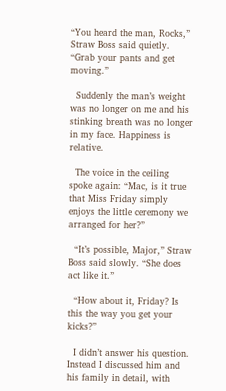“You heard the man, Rocks,” Straw Boss said quietly. “Grab your pants and get moving.”

  Suddenly the man’s weight was no longer on me and his stinking breath was no longer in my face. Happiness is relative.

  The voice in the ceiling spoke again: “Mac, is it true that Miss Friday simply enjoys the little ceremony we arranged for her?”

  “It’s possible, Major,” Straw Boss said slowly. “She does act like it.”

  “How about it, Friday? Is this the way you get your kicks?”

  I didn’t answer his question. Instead I discussed him and his family in detail, with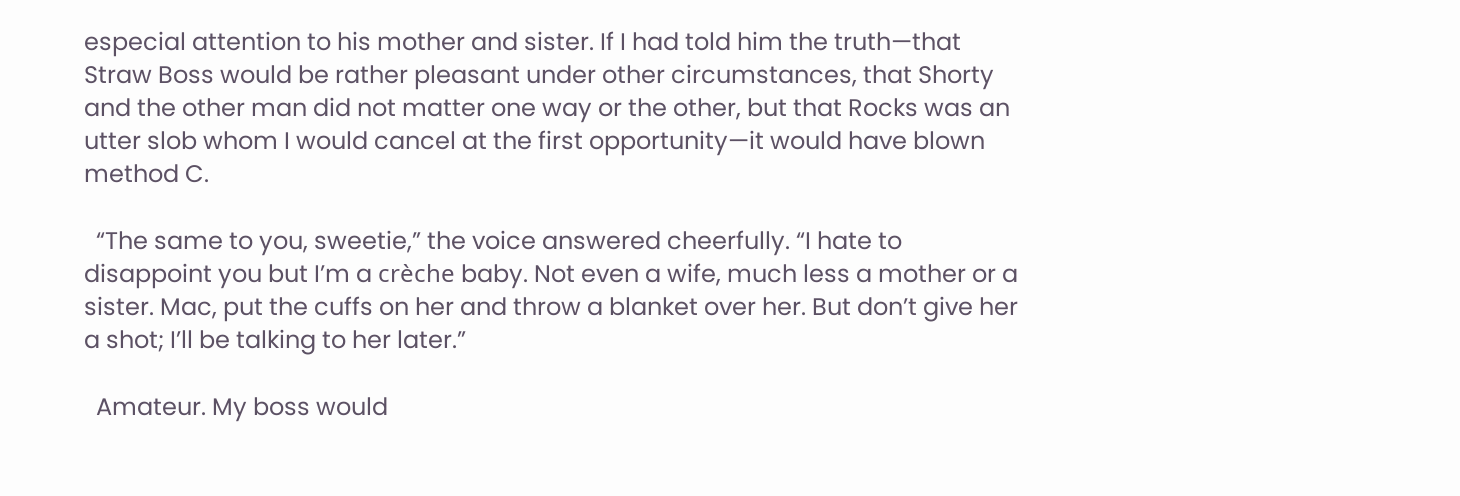especial attention to his mother and sister. If I had told him the truth—that Straw Boss would be rather pleasant under other circumstances, that Shorty and the other man did not matter one way or the other, but that Rocks was an utter slob whom I would cancel at the first opportunity—it would have blown method C.

  “The same to you, sweetie,” the voice answered cheerfully. “I hate to disappoint you but I’m a crèche baby. Not even a wife, much less a mother or a sister. Mac, put the cuffs on her and throw a blanket over her. But don’t give her a shot; I’ll be talking to her later.”

  Amateur. My boss would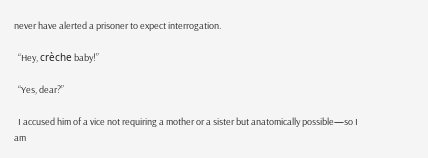never have alerted a prisoner to expect interrogation.

  “Hey, crèche baby!”

  “Yes, dear?”

  I accused him of a vice not requiring a mother or a sister but anatomically possible—so I am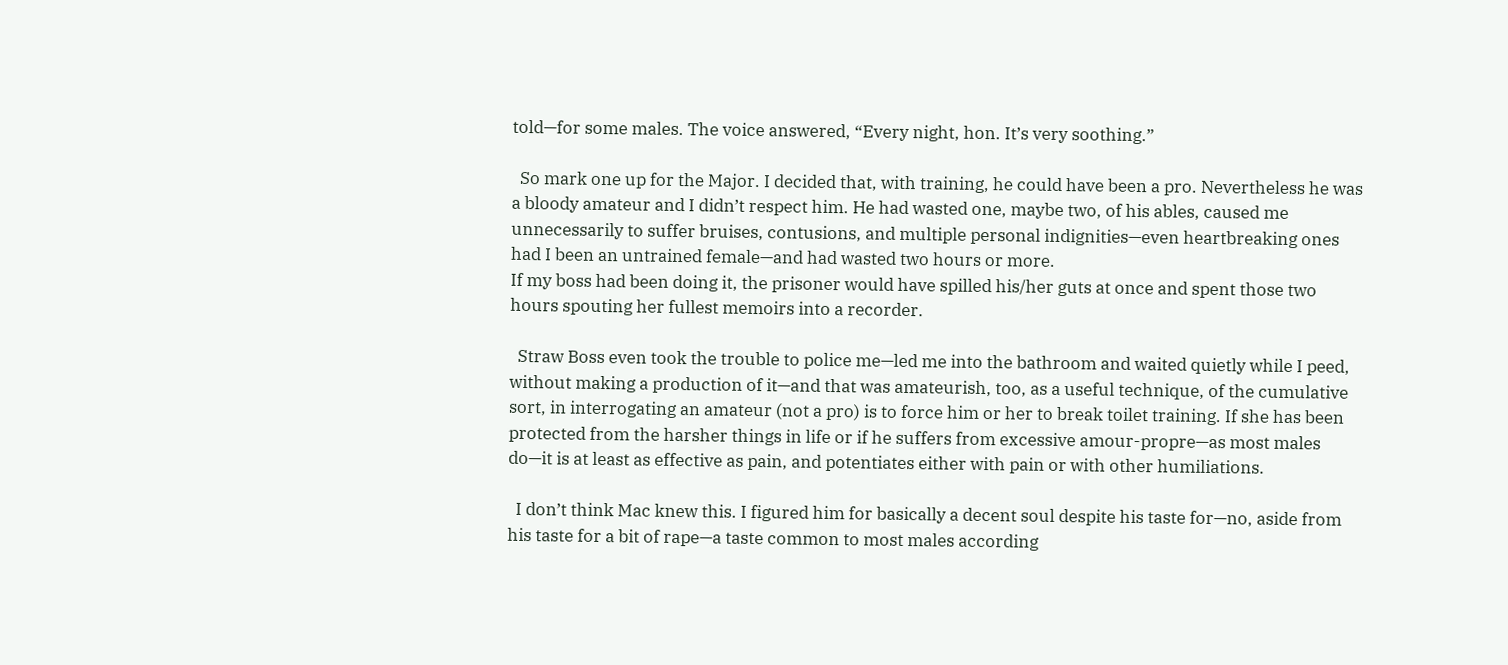told—for some males. The voice answered, “Every night, hon. It’s very soothing.”

  So mark one up for the Major. I decided that, with training, he could have been a pro. Nevertheless he was a bloody amateur and I didn’t respect him. He had wasted one, maybe two, of his ables, caused me unnecessarily to suffer bruises, contusions, and multiple personal indignities—even heartbreaking ones had I been an untrained female—and had wasted two hours or more.
If my boss had been doing it, the prisoner would have spilled his/her guts at once and spent those two hours spouting her fullest memoirs into a recorder.

  Straw Boss even took the trouble to police me—led me into the bathroom and waited quietly while I peed, without making a production of it—and that was amateurish, too, as a useful technique, of the cumulative sort, in interrogating an amateur (not a pro) is to force him or her to break toilet training. If she has been protected from the harsher things in life or if he suffers from excessive amour-propre—as most males do—it is at least as effective as pain, and potentiates either with pain or with other humiliations.

  I don’t think Mac knew this. I figured him for basically a decent soul despite his taste for—no, aside from his taste for a bit of rape—a taste common to most males according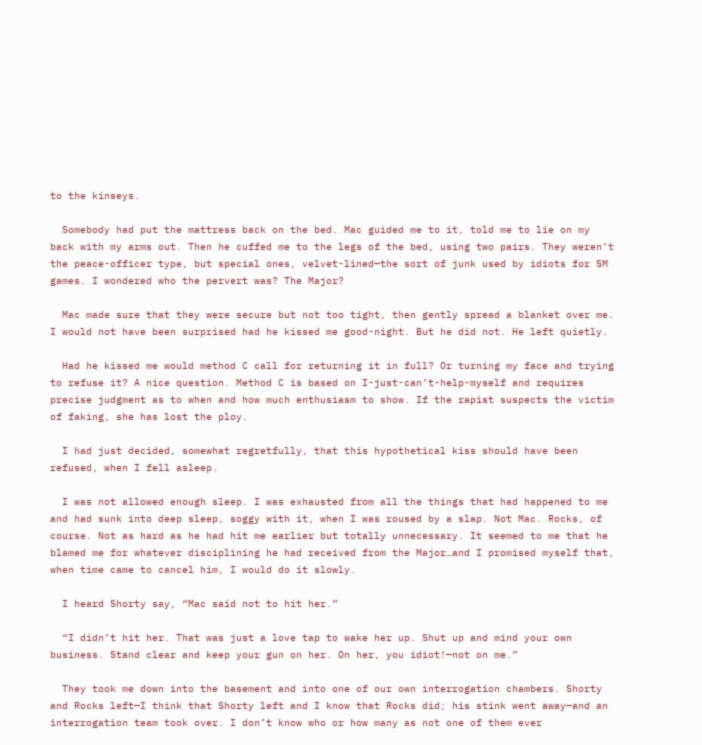to the kinseys.

  Somebody had put the mattress back on the bed. Mac guided me to it, told me to lie on my back with my arms out. Then he cuffed me to the legs of the bed, using two pairs. They weren’t the peace-officer type, but special ones, velvet-lined—the sort of junk used by idiots for SM games. I wondered who the pervert was? The Major?

  Mac made sure that they were secure but not too tight, then gently spread a blanket over me. I would not have been surprised had he kissed me good-night. But he did not. He left quietly.

  Had he kissed me would method C call for returning it in full? Or turning my face and trying to refuse it? A nice question. Method C is based on I-just-can’t-help-myself and requires precise judgment as to when and how much enthusiasm to show. If the rapist suspects the victim of faking, she has lost the ploy.

  I had just decided, somewhat regretfully, that this hypothetical kiss should have been refused, when I fell asleep.

  I was not allowed enough sleep. I was exhausted from all the things that had happened to me and had sunk into deep sleep, soggy with it, when I was roused by a slap. Not Mac. Rocks, of course. Not as hard as he had hit me earlier but totally unnecessary. It seemed to me that he blamed me for whatever disciplining he had received from the Major…and I promised myself that, when time came to cancel him, I would do it slowly.

  I heard Shorty say, “Mac said not to hit her.”

  “I didn’t hit her. That was just a love tap to wake her up. Shut up and mind your own business. Stand clear and keep your gun on her. On her, you idiot!—not on me.”

  They took me down into the basement and into one of our own interrogation chambers. Shorty and Rocks left—I think that Shorty left and I know that Rocks did; his stink went away—and an interrogation team took over. I don’t know who or how many as not one of them ever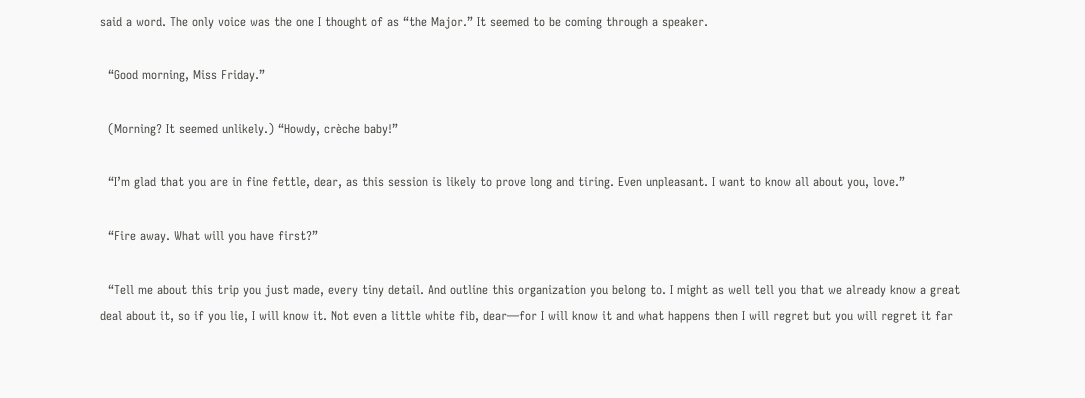said a word. The only voice was the one I thought of as “the Major.” It seemed to be coming through a speaker.

  “Good morning, Miss Friday.”

  (Morning? It seemed unlikely.) “Howdy, crèche baby!”

  “I’m glad that you are in fine fettle, dear, as this session is likely to prove long and tiring. Even unpleasant. I want to know all about you, love.”

  “Fire away. What will you have first?”

  “Tell me about this trip you just made, every tiny detail. And outline this organization you belong to. I might as well tell you that we already know a great deal about it, so if you lie, I will know it. Not even a little white fib, dear—for I will know it and what happens then I will regret but you will regret it far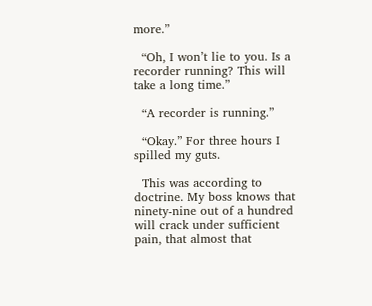more.”

  “Oh, I won’t lie to you. Is a recorder running? This will take a long time.”

  “A recorder is running.”

  “Okay.” For three hours I spilled my guts.

  This was according to doctrine. My boss knows that ninety-nine out of a hundred will crack under sufficient pain, that almost that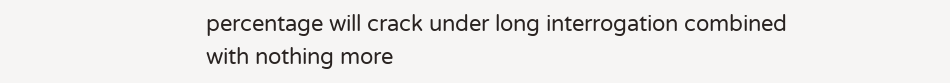percentage will crack under long interrogation combined with nothing more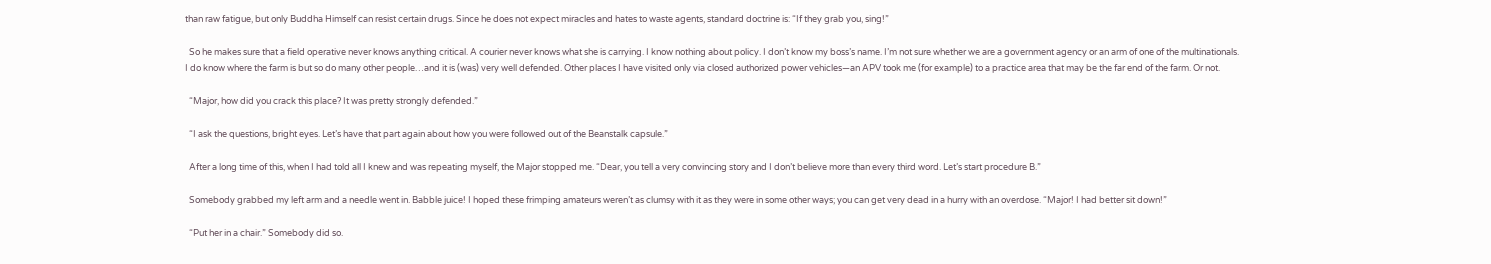than raw fatigue, but only Buddha Himself can resist certain drugs. Since he does not expect miracles and hates to waste agents, standard doctrine is: “If they grab you, sing!”

  So he makes sure that a field operative never knows anything critical. A courier never knows what she is carrying. I know nothing about policy. I don’t know my boss’s name. I’m not sure whether we are a government agency or an arm of one of the multinationals. I do know where the farm is but so do many other people…and it is (was) very well defended. Other places I have visited only via closed authorized power vehicles—an APV took me (for example) to a practice area that may be the far end of the farm. Or not.

  “Major, how did you crack this place? It was pretty strongly defended.”

  “I ask the questions, bright eyes. Let’s have that part again about how you were followed out of the Beanstalk capsule.”

  After a long time of this, when I had told all I knew and was repeating myself, the Major stopped me. “Dear, you tell a very convincing story and I don’t believe more than every third word. Let’s start procedure B.”

  Somebody grabbed my left arm and a needle went in. Babble juice! I hoped these frimping amateurs weren’t as clumsy with it as they were in some other ways; you can get very dead in a hurry with an overdose. “Major! I had better sit down!”

  “Put her in a chair.” Somebody did so.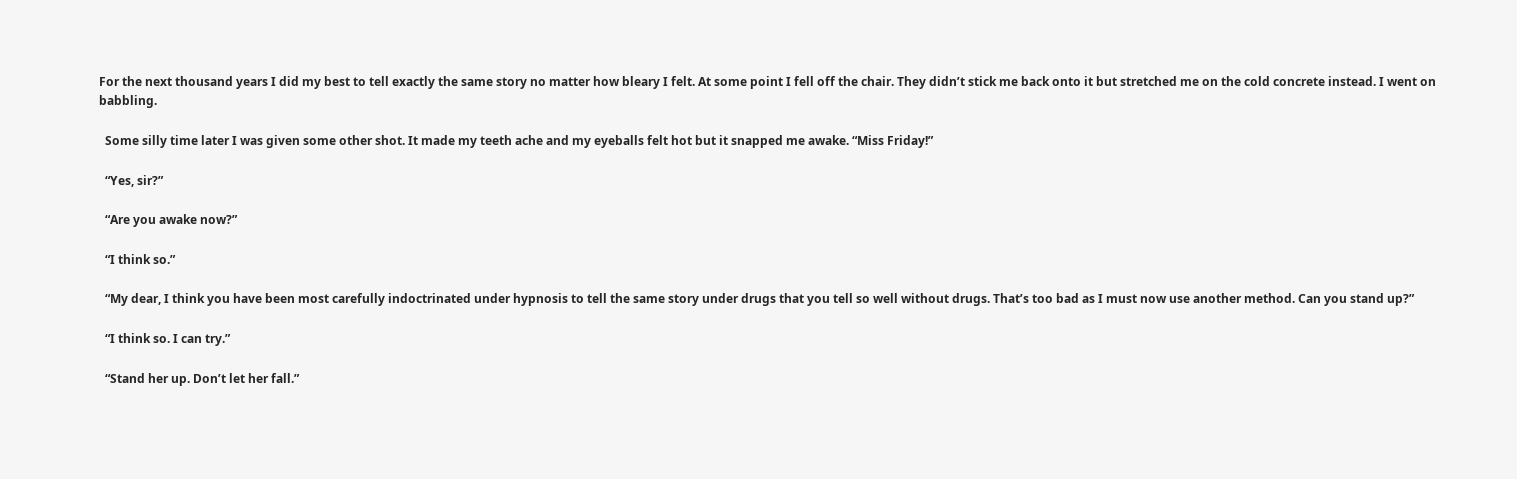For the next thousand years I did my best to tell exactly the same story no matter how bleary I felt. At some point I fell off the chair. They didn’t stick me back onto it but stretched me on the cold concrete instead. I went on babbling.

  Some silly time later I was given some other shot. It made my teeth ache and my eyeballs felt hot but it snapped me awake. “Miss Friday!”

  “Yes, sir?”

  “Are you awake now?”

  “I think so.”

  “My dear, I think you have been most carefully indoctrinated under hypnosis to tell the same story under drugs that you tell so well without drugs. That’s too bad as I must now use another method. Can you stand up?”

  “I think so. I can try.”

  “Stand her up. Don’t let her fall.”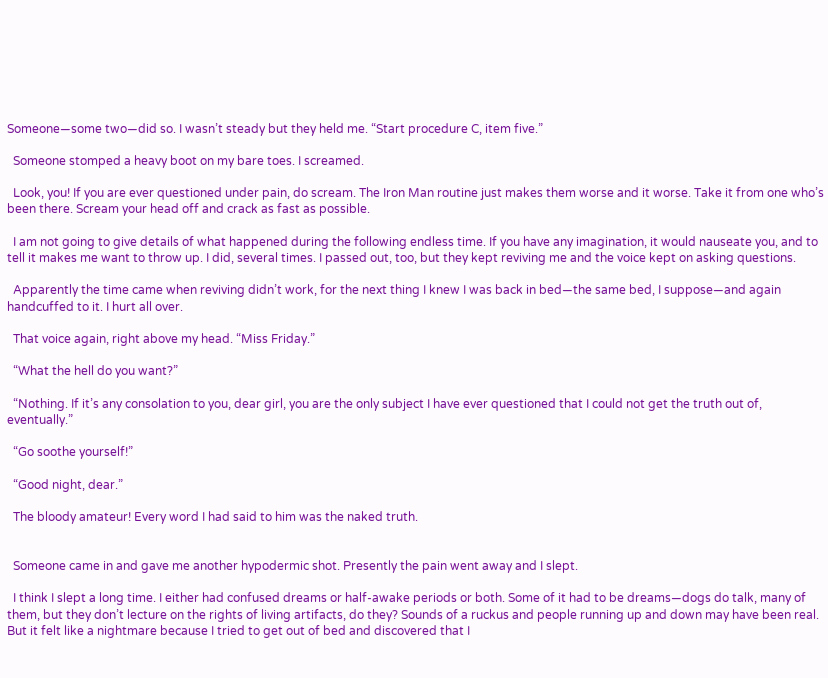Someone—some two—did so. I wasn’t steady but they held me. “Start procedure C, item five.”

  Someone stomped a heavy boot on my bare toes. I screamed.

  Look, you! If you are ever questioned under pain, do scream. The Iron Man routine just makes them worse and it worse. Take it from one who’s been there. Scream your head off and crack as fast as possible.

  I am not going to give details of what happened during the following endless time. If you have any imagination, it would nauseate you, and to tell it makes me want to throw up. I did, several times. I passed out, too, but they kept reviving me and the voice kept on asking questions.

  Apparently the time came when reviving didn’t work, for the next thing I knew I was back in bed—the same bed, I suppose—and again handcuffed to it. I hurt all over.

  That voice again, right above my head. “Miss Friday.”

  “What the hell do you want?”

  “Nothing. If it’s any consolation to you, dear girl, you are the only subject I have ever questioned that I could not get the truth out of, eventually.”

  “Go soothe yourself!”

  “Good night, dear.”

  The bloody amateur! Every word I had said to him was the naked truth.


  Someone came in and gave me another hypodermic shot. Presently the pain went away and I slept.

  I think I slept a long time. I either had confused dreams or half-awake periods or both. Some of it had to be dreams—dogs do talk, many of them, but they don’t lecture on the rights of living artifacts, do they? Sounds of a ruckus and people running up and down may have been real. But it felt like a nightmare because I tried to get out of bed and discovered that I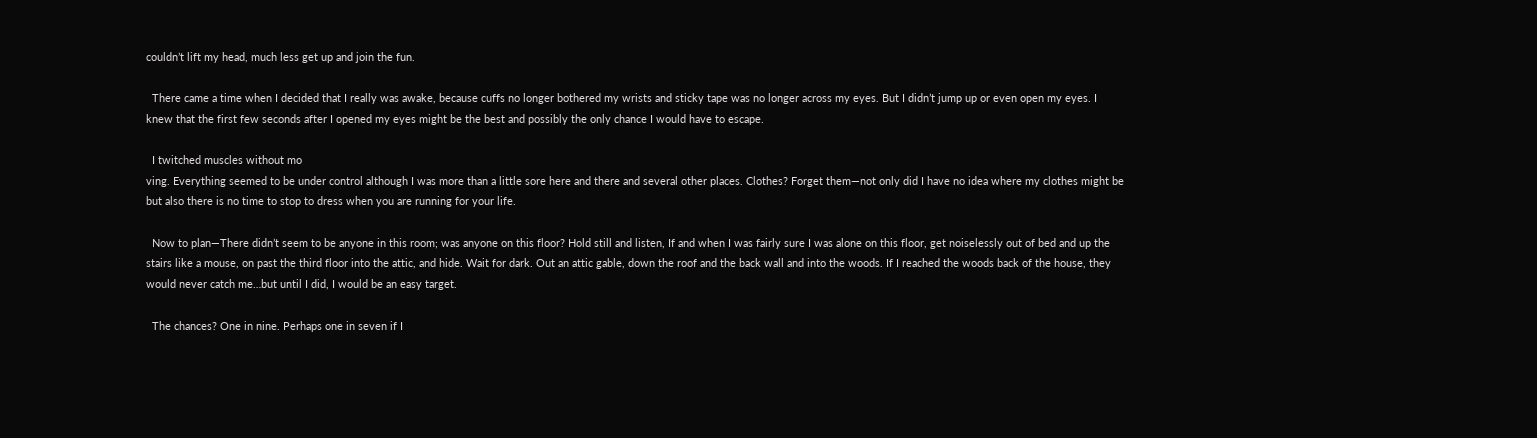couldn’t lift my head, much less get up and join the fun.

  There came a time when I decided that I really was awake, because cuffs no longer bothered my wrists and sticky tape was no longer across my eyes. But I didn’t jump up or even open my eyes. I knew that the first few seconds after I opened my eyes might be the best and possibly the only chance I would have to escape.

  I twitched muscles without mo
ving. Everything seemed to be under control although I was more than a little sore here and there and several other places. Clothes? Forget them—not only did I have no idea where my clothes might be but also there is no time to stop to dress when you are running for your life.

  Now to plan—There didn’t seem to be anyone in this room; was anyone on this floor? Hold still and listen, If and when I was fairly sure I was alone on this floor, get noiselessly out of bed and up the stairs like a mouse, on past the third floor into the attic, and hide. Wait for dark. Out an attic gable, down the roof and the back wall and into the woods. If I reached the woods back of the house, they would never catch me…but until I did, I would be an easy target.

  The chances? One in nine. Perhaps one in seven if I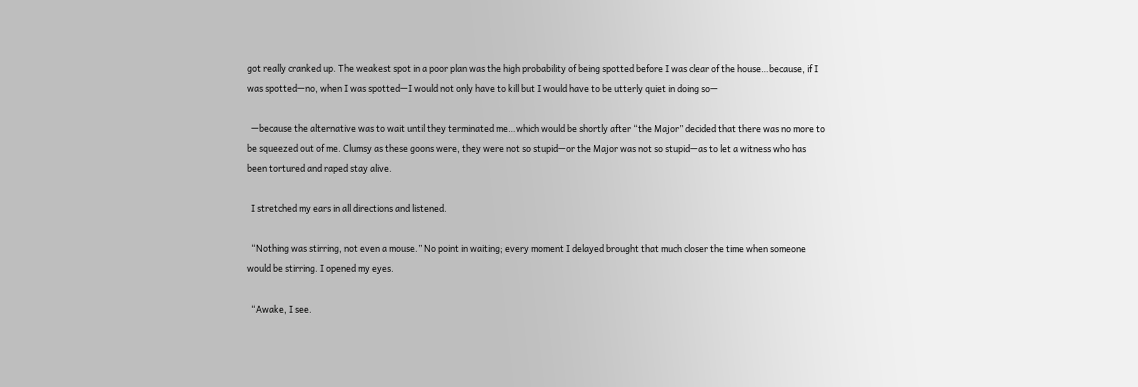got really cranked up. The weakest spot in a poor plan was the high probability of being spotted before I was clear of the house…because, if I was spotted—no, when I was spotted—I would not only have to kill but I would have to be utterly quiet in doing so—

  —because the alternative was to wait until they terminated me…which would be shortly after “the Major” decided that there was no more to be squeezed out of me. Clumsy as these goons were, they were not so stupid—or the Major was not so stupid—as to let a witness who has been tortured and raped stay alive.

  I stretched my ears in all directions and listened.

  “Nothing was stirring, not even a mouse.” No point in waiting; every moment I delayed brought that much closer the time when someone would be stirring. I opened my eyes.

  “Awake, I see.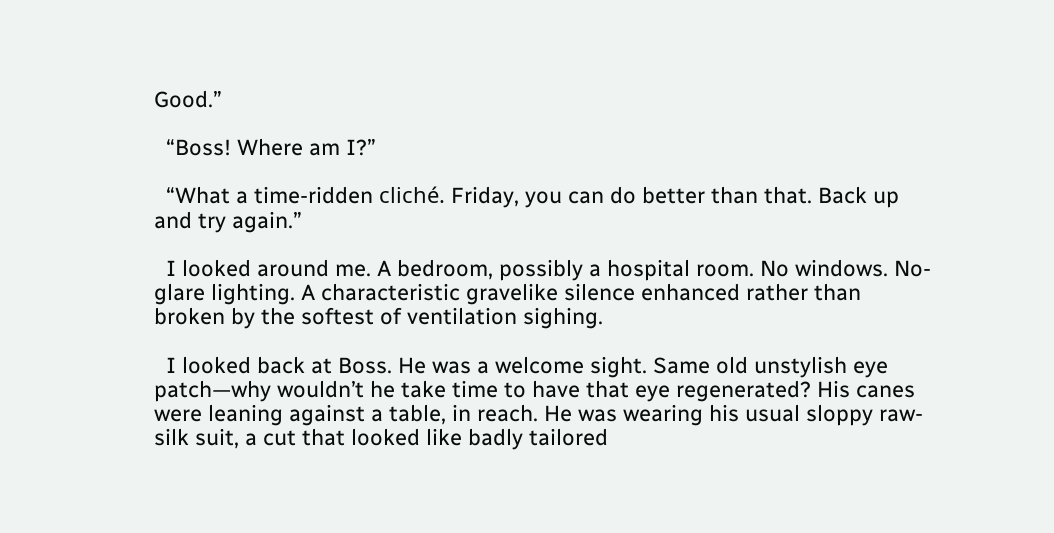Good.”

  “Boss! Where am I?”

  “What a time-ridden cliché. Friday, you can do better than that. Back up and try again.”

  I looked around me. A bedroom, possibly a hospital room. No windows. No-glare lighting. A characteristic gravelike silence enhanced rather than broken by the softest of ventilation sighing.

  I looked back at Boss. He was a welcome sight. Same old unstylish eye patch—why wouldn’t he take time to have that eye regenerated? His canes were leaning against a table, in reach. He was wearing his usual sloppy raw-silk suit, a cut that looked like badly tailored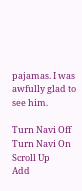pajamas. I was awfully glad to see him.

Turn Navi Off
Turn Navi On
Scroll Up
Add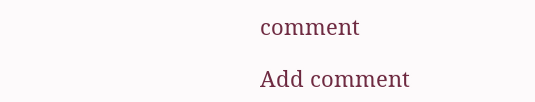comment

Add comment